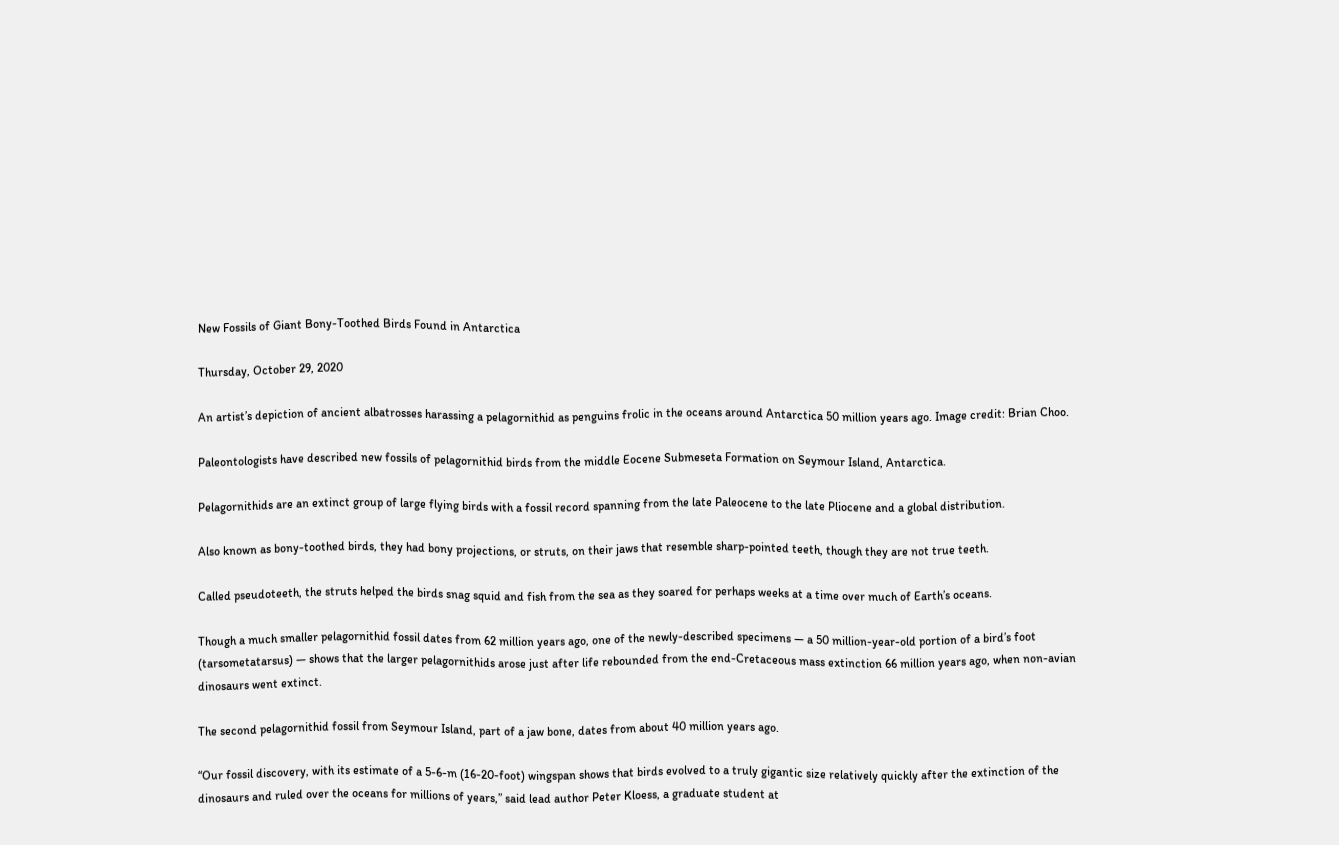New Fossils of Giant Bony-Toothed Birds Found in Antarctica

Thursday, October 29, 2020

An artist’s depiction of ancient albatrosses harassing a pelagornithid as penguins frolic in the oceans around Antarctica 50 million years ago. Image credit: Brian Choo.

Paleontologists have described new fossils of pelagornithid birds from the middle Eocene Submeseta Formation on Seymour Island, Antarctica.

Pelagornithids are an extinct group of large flying birds with a fossil record spanning from the late Paleocene to the late Pliocene and a global distribution.

Also known as bony-toothed birds, they had bony projections, or struts, on their jaws that resemble sharp-pointed teeth, though they are not true teeth.

Called pseudoteeth, the struts helped the birds snag squid and fish from the sea as they soared for perhaps weeks at a time over much of Earth’s oceans.

Though a much smaller pelagornithid fossil dates from 62 million years ago, one of the newly-described specimens — a 50 million-year-old portion of a bird’s foot (tarsometatarsus) — shows that the larger pelagornithids arose just after life rebounded from the end-Cretaceous mass extinction 66 million years ago, when non-avian dinosaurs went extinct.

The second pelagornithid fossil from Seymour Island, part of a jaw bone, dates from about 40 million years ago.

“Our fossil discovery, with its estimate of a 5-6-m (16-20-foot) wingspan shows that birds evolved to a truly gigantic size relatively quickly after the extinction of the dinosaurs and ruled over the oceans for millions of years,” said lead author Peter Kloess, a graduate student at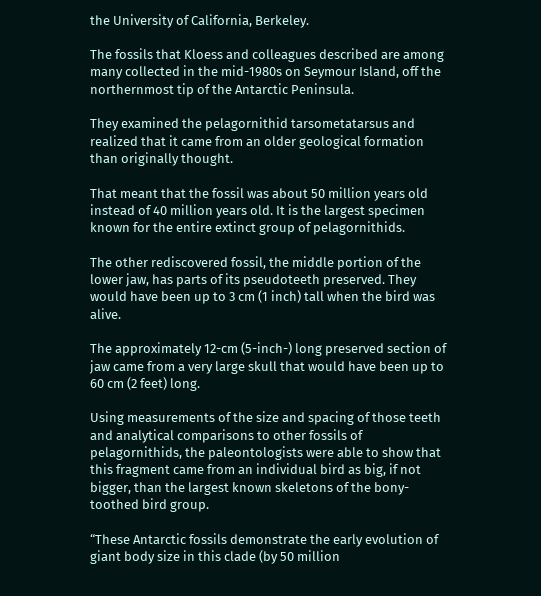the University of California, Berkeley.

The fossils that Kloess and colleagues described are among many collected in the mid-1980s on Seymour Island, off the northernmost tip of the Antarctic Peninsula.

They examined the pelagornithid tarsometatarsus and realized that it came from an older geological formation than originally thought.

That meant that the fossil was about 50 million years old instead of 40 million years old. It is the largest specimen known for the entire extinct group of pelagornithids.

The other rediscovered fossil, the middle portion of the lower jaw, has parts of its pseudoteeth preserved. They would have been up to 3 cm (1 inch) tall when the bird was alive.

The approximately 12-cm (5-inch-) long preserved section of jaw came from a very large skull that would have been up to 60 cm (2 feet) long.

Using measurements of the size and spacing of those teeth and analytical comparisons to other fossils of pelagornithids, the paleontologists were able to show that this fragment came from an individual bird as big, if not bigger, than the largest known skeletons of the bony-toothed bird group.

“These Antarctic fossils demonstrate the early evolution of giant body size in this clade (by 50 million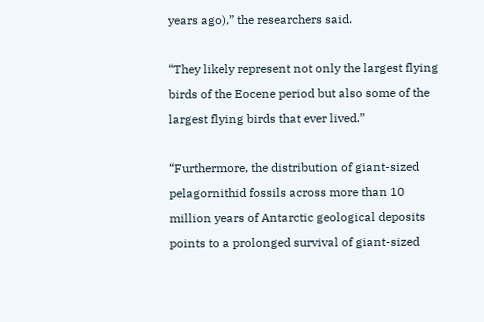years ago),” the researchers said.

“They likely represent not only the largest flying birds of the Eocene period but also some of the largest flying birds that ever lived.”

“Furthermore, the distribution of giant-sized pelagornithid fossils across more than 10 million years of Antarctic geological deposits points to a prolonged survival of giant-sized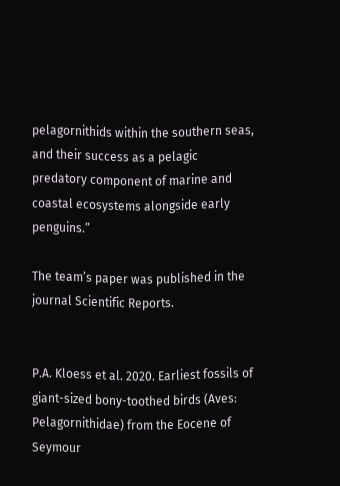pelagornithids within the southern seas, and their success as a pelagic predatory component of marine and coastal ecosystems alongside early penguins.”

The team’s paper was published in the journal Scientific Reports.


P.A. Kloess et al. 2020. Earliest fossils of giant-sized bony-toothed birds (Aves: Pelagornithidae) from the Eocene of Seymour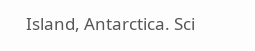Island, Antarctica. Sci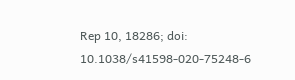Rep 10, 18286; doi: 10.1038/s41598-020-75248-6